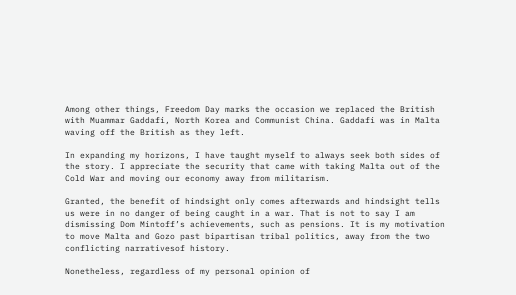Among other things, Freedom Day marks the occasion we replaced the British with Muammar Gaddafi, North Korea and Communist China. Gaddafi was in Malta waving off the British as they left.

In expanding my horizons, I have taught myself to always seek both sides of the story. I appreciate the security that came with taking Malta out of the Cold War and moving our economy away from militarism.

Granted, the benefit of hindsight only comes afterwards and hindsight tells us were in no danger of being caught in a war. That is not to say I am dismissing Dom Mintoff’s achievements, such as pensions. It is my motivation to move Malta and Gozo past bipartisan tribal politics, away from the two conflicting narrativesof history.

Nonetheless, regardless of my personal opinion of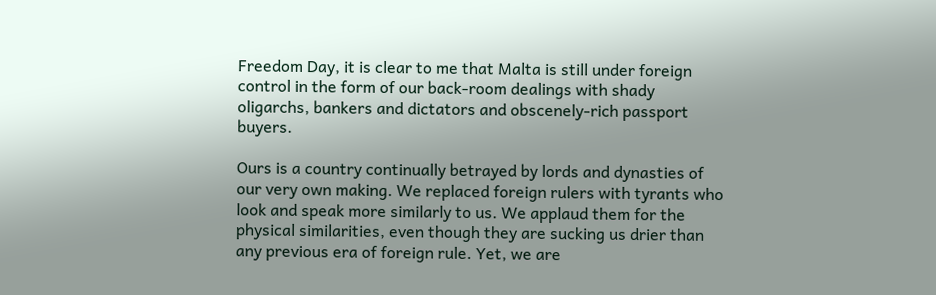Freedom Day, it is clear to me that Malta is still under foreign control in the form of our back-room dealings with shady oligarchs, bankers and dictators and obscenely-rich passport buyers.

Ours is a country continually betrayed by lords and dynasties of our very own making. We replaced foreign rulers with tyrants who look and speak more similarly to us. We applaud them for the physical similarities, even though they are sucking us drier than any previous era of foreign rule. Yet, we are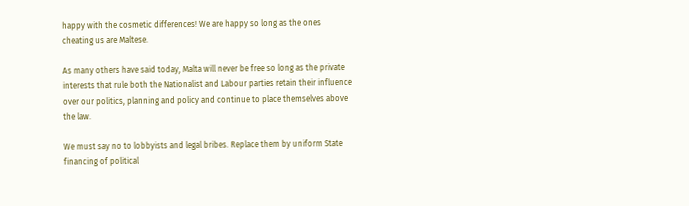happy with the cosmetic differences! We are happy so long as the ones cheating us are Maltese.

As many others have said today, Malta will never be free so long as the private interests that rule both the Nationalist and Labour parties retain their influence over our politics, planning and policy and continue to place themselves above the law.

We must say no to lobbyists and legal bribes. Replace them by uniform State financing of political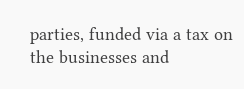parties, funded via a tax on the businesses and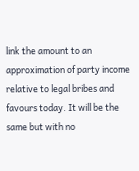link the amount to an approximation of party income relative to legal bribes and favours today. It will be the same but with no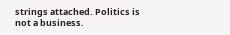strings attached. Politics is not a business.